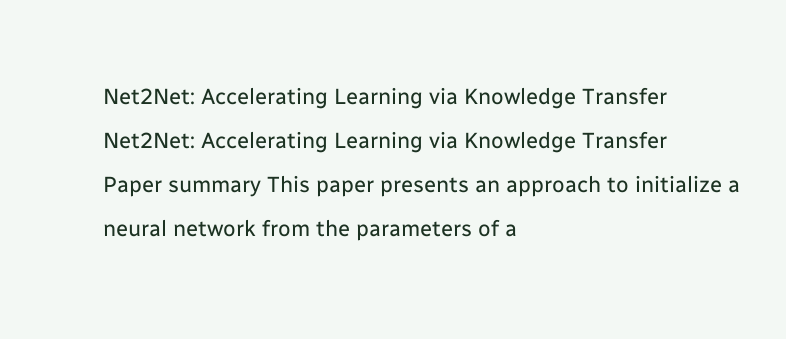Net2Net: Accelerating Learning via Knowledge Transfer Net2Net: Accelerating Learning via Knowledge Transfer
Paper summary This paper presents an approach to initialize a neural network from the parameters of a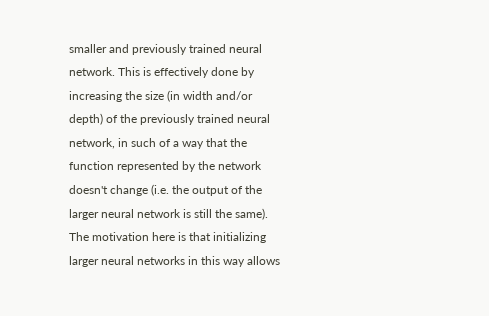smaller and previously trained neural network. This is effectively done by increasing the size (in width and/or depth) of the previously trained neural network, in such of a way that the function represented by the network doesn't change (i.e. the output of the larger neural network is still the same). The motivation here is that initializing larger neural networks in this way allows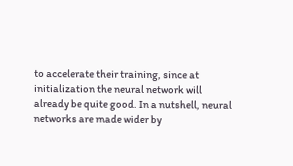to accelerate their training, since at initialization the neural network will already be quite good. In a nutshell, neural networks are made wider by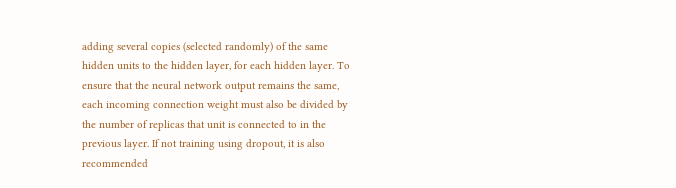adding several copies (selected randomly) of the same hidden units to the hidden layer, for each hidden layer. To ensure that the neural network output remains the same, each incoming connection weight must also be divided by the number of replicas that unit is connected to in the previous layer. If not training using dropout, it is also recommended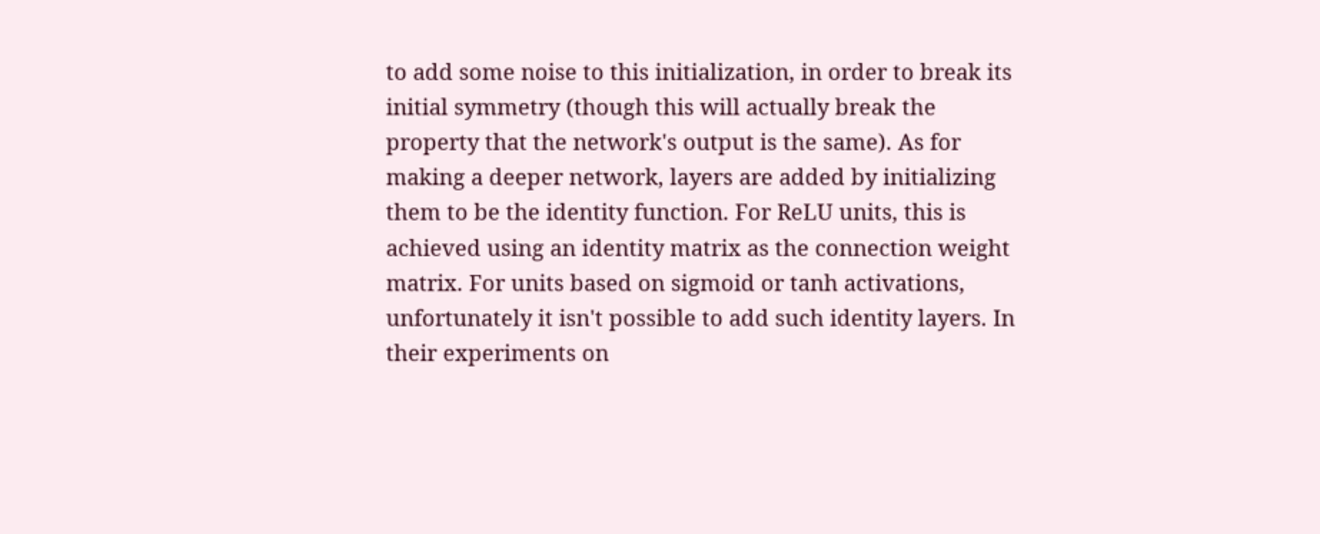to add some noise to this initialization, in order to break its initial symmetry (though this will actually break the property that the network's output is the same). As for making a deeper network, layers are added by initializing them to be the identity function. For ReLU units, this is achieved using an identity matrix as the connection weight matrix. For units based on sigmoid or tanh activations, unfortunately it isn't possible to add such identity layers. In their experiments on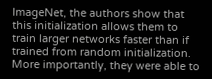ImageNet, the authors show that this initialization allows them to train larger networks faster than if trained from random initialization. More importantly, they were able to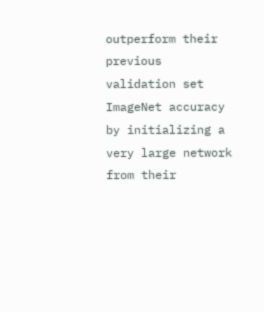outperform their previous validation set ImageNet accuracy by initializing a very large network from their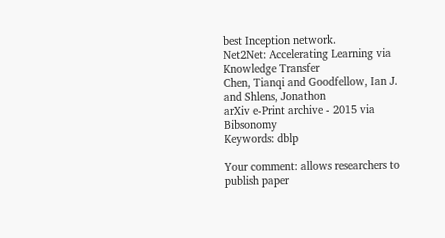best Inception network.
Net2Net: Accelerating Learning via Knowledge Transfer
Chen, Tianqi and Goodfellow, Ian J. and Shlens, Jonathon
arXiv e-Print archive - 2015 via Bibsonomy
Keywords: dblp

Your comment: allows researchers to publish paper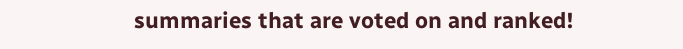summaries that are voted on and ranked!